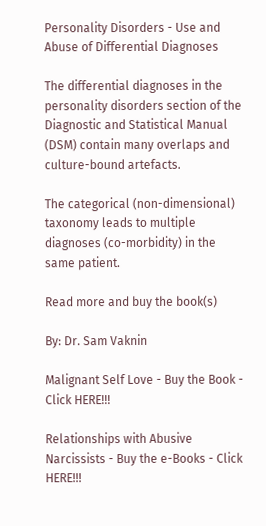Personality Disorders - Use and Abuse of Differential Diagnoses

The differential diagnoses in the personality disorders section of the Diagnostic and Statistical Manual (DSM) contain many overlaps and culture-bound artefacts.

The categorical (non-dimensional) taxonomy leads to multiple diagnoses (co-morbidity) in the same patient.

Read more and buy the book(s)

By: Dr. Sam Vaknin

Malignant Self Love - Buy the Book - Click HERE!!!

Relationships with Abusive Narcissists - Buy the e-Books - Click HERE!!!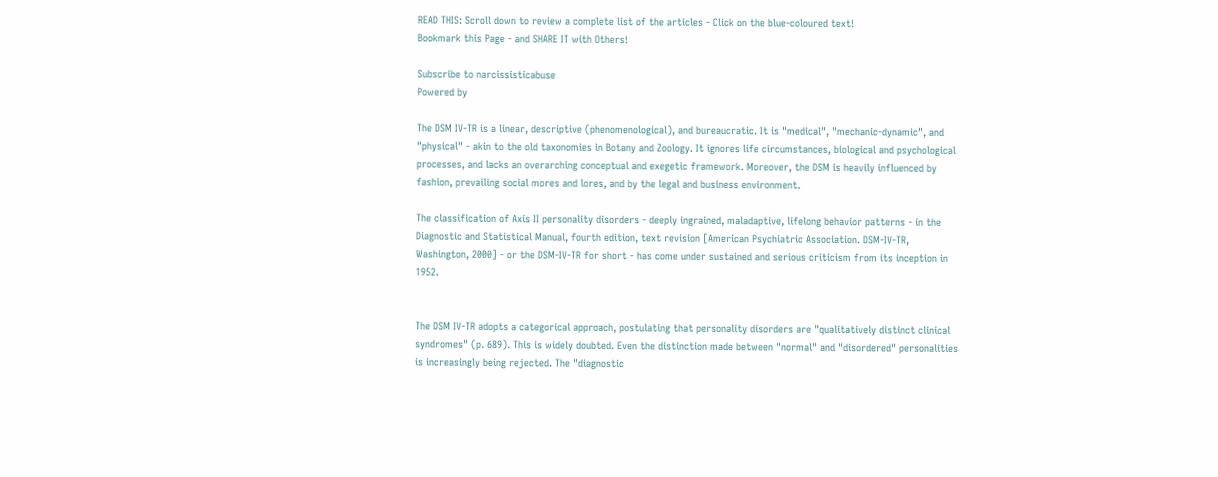READ THIS: Scroll down to review a complete list of the articles - Click on the blue-coloured text!
Bookmark this Page - and SHARE IT with Others!

Subscribe to narcissisticabuse
Powered by

The DSM IV-TR is a linear, descriptive (phenomenological), and bureaucratic. It is "medical", "mechanic-dynamic", and "physical" - akin to the old taxonomies in Botany and Zoology. It ignores life circumstances, biological and psychological processes, and lacks an overarching conceptual and exegetic framework. Moreover, the DSM is heavily influenced by fashion, prevailing social mores and lores, and by the legal and business environment.

The classification of Axis II personality disorders - deeply ingrained, maladaptive, lifelong behavior patterns - in the Diagnostic and Statistical Manual, fourth edition, text revision [American Psychiatric Association. DSM-IV-TR, Washington, 2000] - or the DSM-IV-TR for short - has come under sustained and serious criticism from its inception in 1952.


The DSM IV-TR adopts a categorical approach, postulating that personality disorders are "qualitatively distinct clinical syndromes" (p. 689). This is widely doubted. Even the distinction made between "normal" and "disordered" personalities is increasingly being rejected. The "diagnostic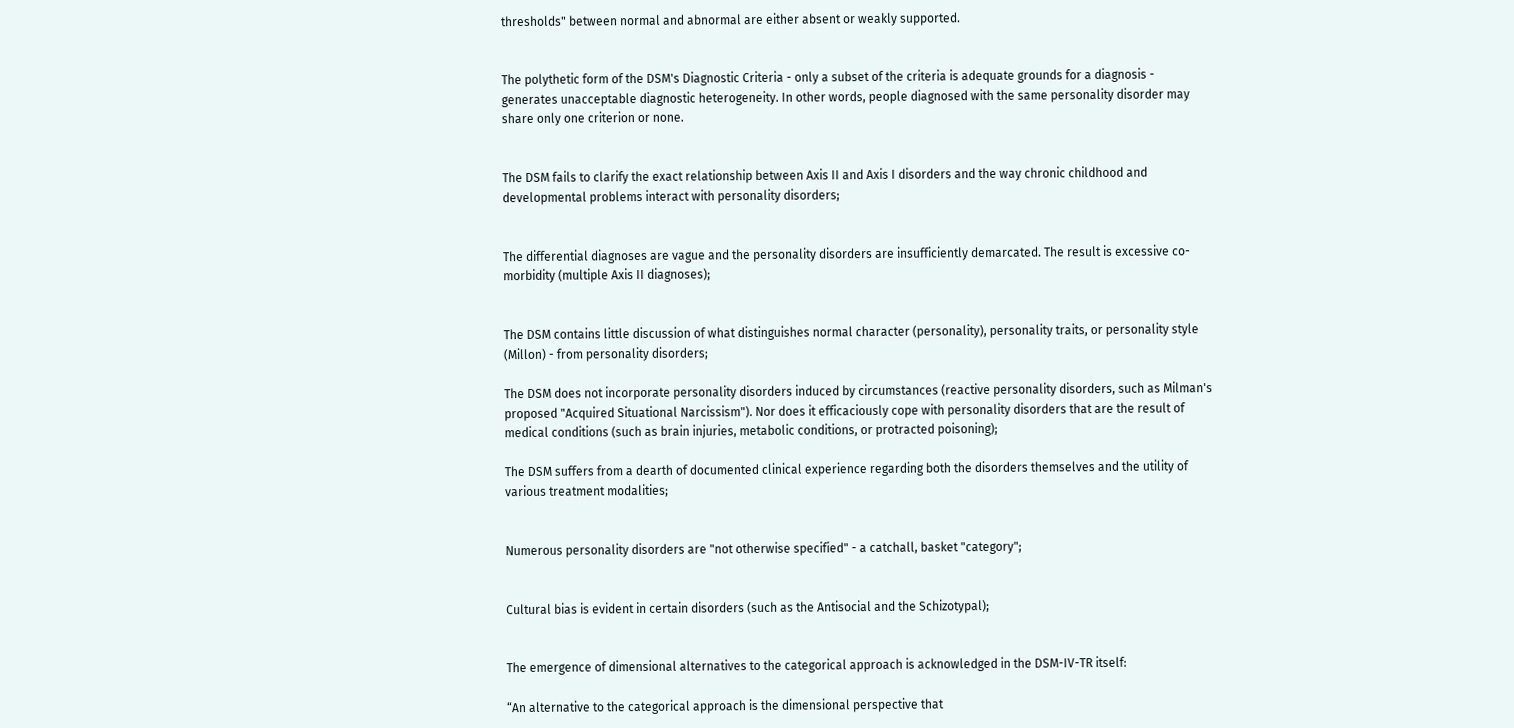thresholds" between normal and abnormal are either absent or weakly supported.


The polythetic form of the DSM's Diagnostic Criteria - only a subset of the criteria is adequate grounds for a diagnosis - generates unacceptable diagnostic heterogeneity. In other words, people diagnosed with the same personality disorder may share only one criterion or none.


The DSM fails to clarify the exact relationship between Axis II and Axis I disorders and the way chronic childhood and developmental problems interact with personality disorders;


The differential diagnoses are vague and the personality disorders are insufficiently demarcated. The result is excessive co-morbidity (multiple Axis II diagnoses);


The DSM contains little discussion of what distinguishes normal character (personality), personality traits, or personality style (Millon) - from personality disorders;

The DSM does not incorporate personality disorders induced by circumstances (reactive personality disorders, such as Milman's proposed "Acquired Situational Narcissism"). Nor does it efficaciously cope with personality disorders that are the result of medical conditions (such as brain injuries, metabolic conditions, or protracted poisoning);

The DSM suffers from a dearth of documented clinical experience regarding both the disorders themselves and the utility of various treatment modalities;


Numerous personality disorders are "not otherwise specified" - a catchall, basket "category";


Cultural bias is evident in certain disorders (such as the Antisocial and the Schizotypal);


The emergence of dimensional alternatives to the categorical approach is acknowledged in the DSM-IV-TR itself:

“An alternative to the categorical approach is the dimensional perspective that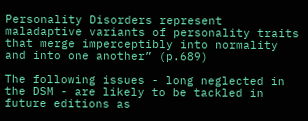Personality Disorders represent maladaptive variants of personality traits that merge imperceptibly into normality and into one another” (p.689)

The following issues - long neglected in the DSM - are likely to be tackled in future editions as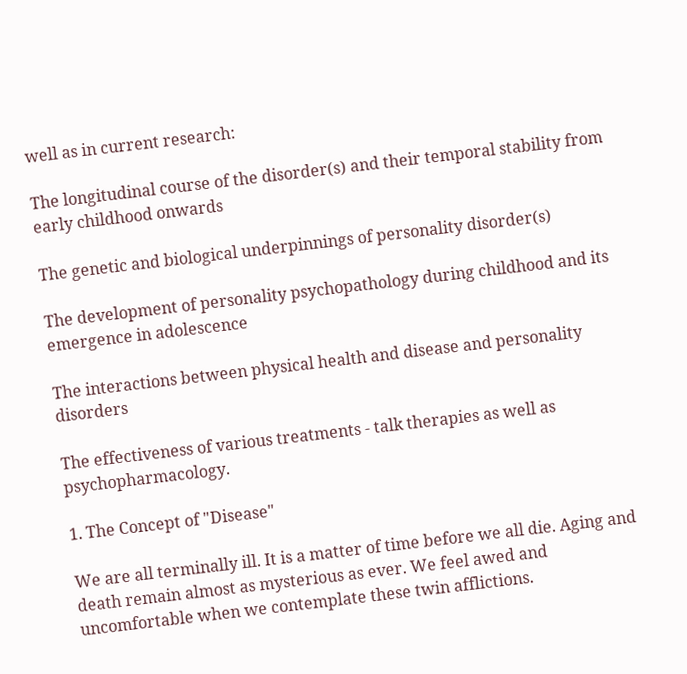well as in current research:

The longitudinal course of the disorder(s) and their temporal stability from early childhood onwards

The genetic and biological underpinnings of personality disorder(s)

The development of personality psychopathology during childhood and its emergence in adolescence

The interactions between physical health and disease and personality disorders

The effectiveness of various treatments - talk therapies as well as psychopharmacology.

1. The Concept of "Disease"

We are all terminally ill. It is a matter of time before we all die. Aging and death remain almost as mysterious as ever. We feel awed and uncomfortable when we contemplate these twin afflictions.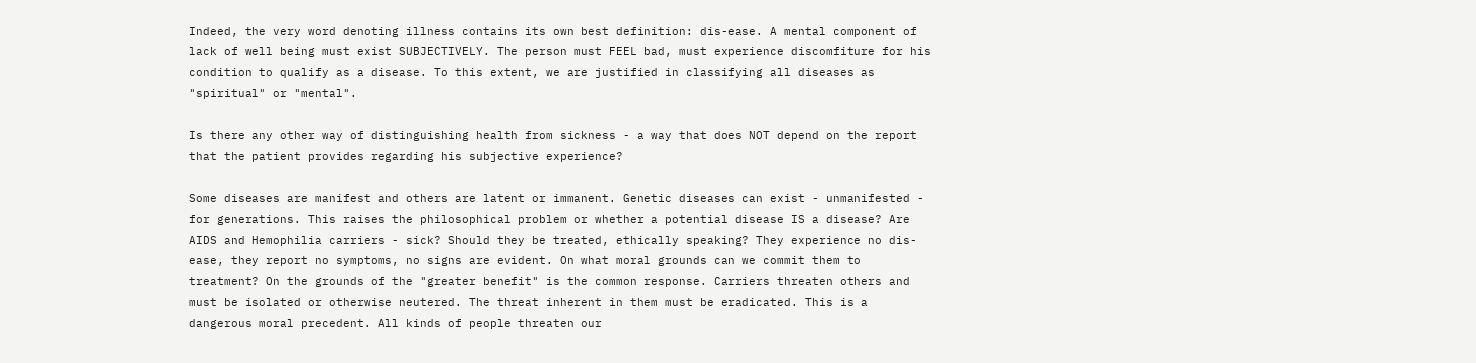Indeed, the very word denoting illness contains its own best definition: dis-ease. A mental component of lack of well being must exist SUBJECTIVELY. The person must FEEL bad, must experience discomfiture for his condition to qualify as a disease. To this extent, we are justified in classifying all diseases as "spiritual" or "mental".

Is there any other way of distinguishing health from sickness - a way that does NOT depend on the report that the patient provides regarding his subjective experience?

Some diseases are manifest and others are latent or immanent. Genetic diseases can exist - unmanifested - for generations. This raises the philosophical problem or whether a potential disease IS a disease? Are AIDS and Hemophilia carriers - sick? Should they be treated, ethically speaking? They experience no dis-ease, they report no symptoms, no signs are evident. On what moral grounds can we commit them to treatment? On the grounds of the "greater benefit" is the common response. Carriers threaten others and must be isolated or otherwise neutered. The threat inherent in them must be eradicated. This is a dangerous moral precedent. All kinds of people threaten our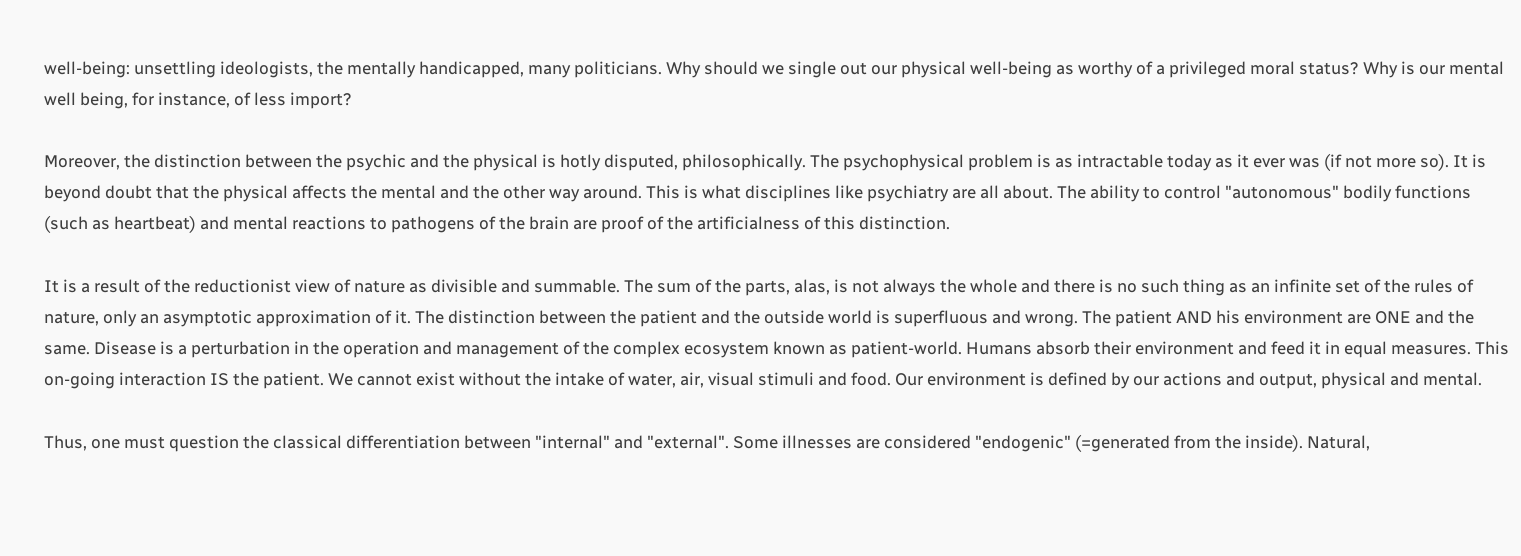well-being: unsettling ideologists, the mentally handicapped, many politicians. Why should we single out our physical well-being as worthy of a privileged moral status? Why is our mental well being, for instance, of less import?

Moreover, the distinction between the psychic and the physical is hotly disputed, philosophically. The psychophysical problem is as intractable today as it ever was (if not more so). It is beyond doubt that the physical affects the mental and the other way around. This is what disciplines like psychiatry are all about. The ability to control "autonomous" bodily functions (such as heartbeat) and mental reactions to pathogens of the brain are proof of the artificialness of this distinction.

It is a result of the reductionist view of nature as divisible and summable. The sum of the parts, alas, is not always the whole and there is no such thing as an infinite set of the rules of nature, only an asymptotic approximation of it. The distinction between the patient and the outside world is superfluous and wrong. The patient AND his environment are ONE and the same. Disease is a perturbation in the operation and management of the complex ecosystem known as patient-world. Humans absorb their environment and feed it in equal measures. This on-going interaction IS the patient. We cannot exist without the intake of water, air, visual stimuli and food. Our environment is defined by our actions and output, physical and mental.

Thus, one must question the classical differentiation between "internal" and "external". Some illnesses are considered "endogenic" (=generated from the inside). Natural,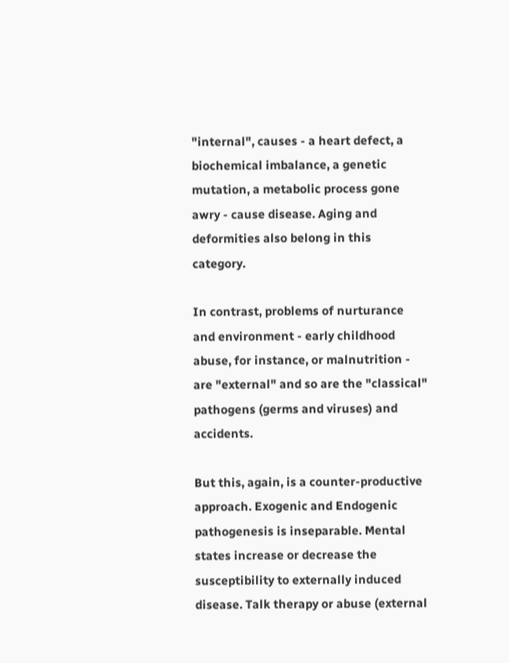"internal", causes - a heart defect, a biochemical imbalance, a genetic mutation, a metabolic process gone awry - cause disease. Aging and deformities also belong in this category.

In contrast, problems of nurturance and environment - early childhood abuse, for instance, or malnutrition - are "external" and so are the "classical" pathogens (germs and viruses) and accidents.

But this, again, is a counter-productive approach. Exogenic and Endogenic pathogenesis is inseparable. Mental states increase or decrease the susceptibility to externally induced disease. Talk therapy or abuse (external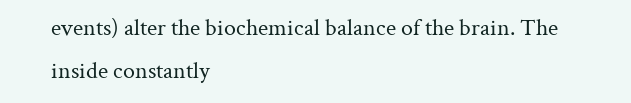events) alter the biochemical balance of the brain. The inside constantly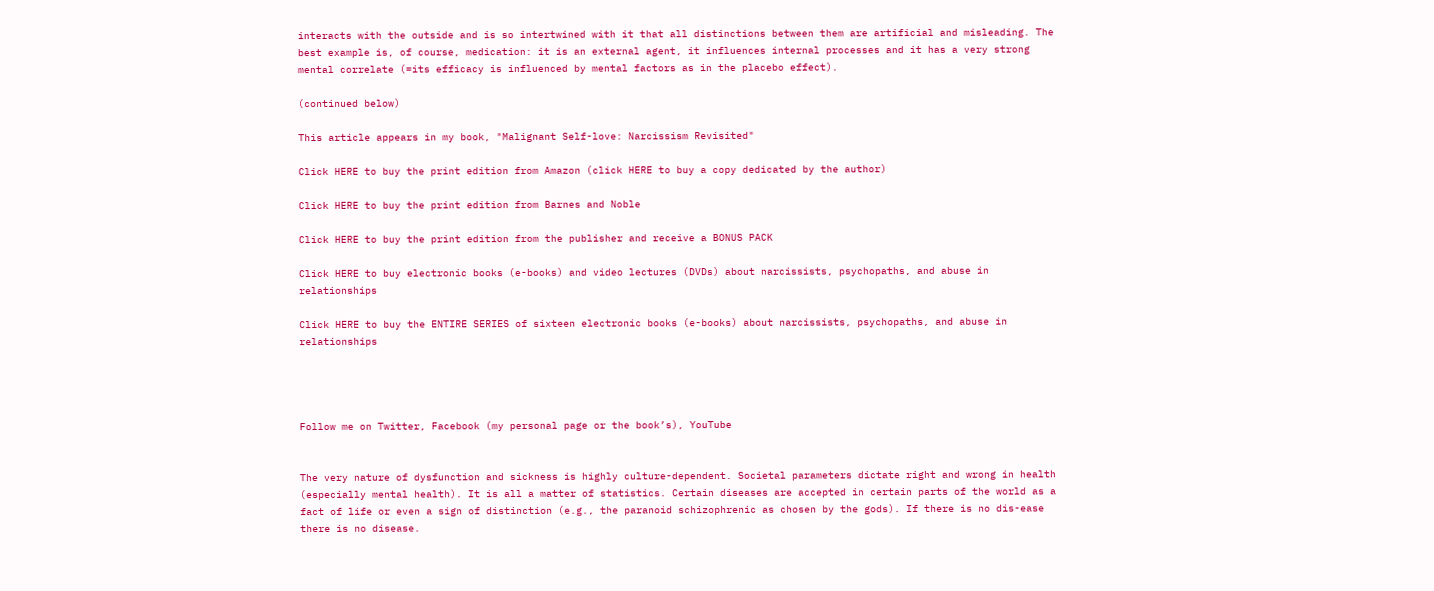interacts with the outside and is so intertwined with it that all distinctions between them are artificial and misleading. The best example is, of course, medication: it is an external agent, it influences internal processes and it has a very strong mental correlate (=its efficacy is influenced by mental factors as in the placebo effect).

(continued below)

This article appears in my book, "Malignant Self-love: Narcissism Revisited"

Click HERE to buy the print edition from Amazon (click HERE to buy a copy dedicated by the author)

Click HERE to buy the print edition from Barnes and Noble

Click HERE to buy the print edition from the publisher and receive a BONUS PACK

Click HERE to buy electronic books (e-books) and video lectures (DVDs) about narcissists, psychopaths, and abuse in relationships

Click HERE to buy the ENTIRE SERIES of sixteen electronic books (e-books) about narcissists, psychopaths, and abuse in relationships




Follow me on Twitter, Facebook (my personal page or the book’s), YouTube


The very nature of dysfunction and sickness is highly culture-dependent. Societal parameters dictate right and wrong in health (especially mental health). It is all a matter of statistics. Certain diseases are accepted in certain parts of the world as a fact of life or even a sign of distinction (e.g., the paranoid schizophrenic as chosen by the gods). If there is no dis-ease there is no disease.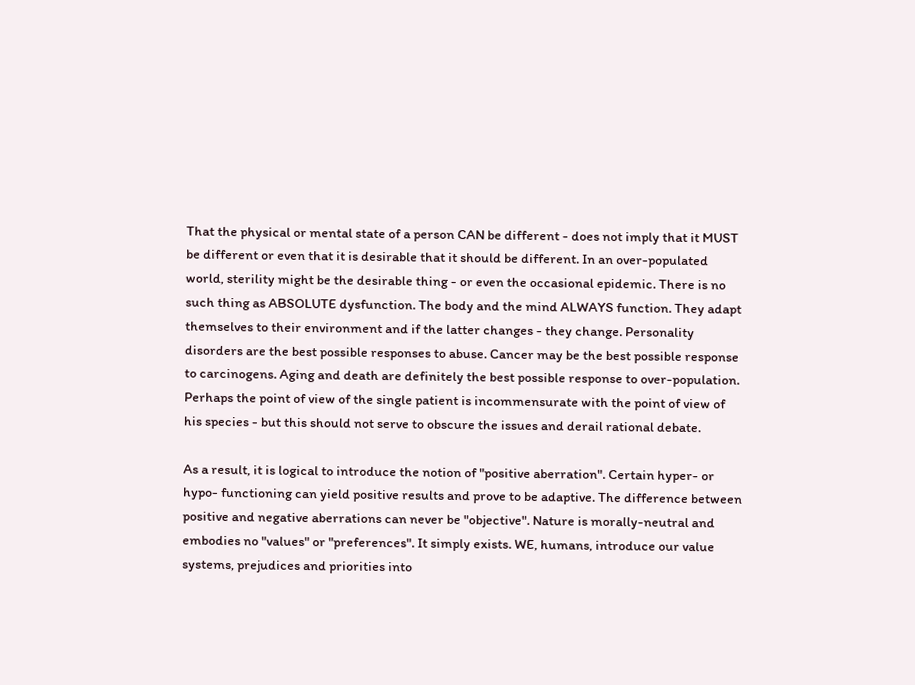That the physical or mental state of a person CAN be different - does not imply that it MUST be different or even that it is desirable that it should be different. In an over-populated world, sterility might be the desirable thing - or even the occasional epidemic. There is no such thing as ABSOLUTE dysfunction. The body and the mind ALWAYS function. They adapt themselves to their environment and if the latter changes - they change. Personality disorders are the best possible responses to abuse. Cancer may be the best possible response to carcinogens. Aging and death are definitely the best possible response to over-population. Perhaps the point of view of the single patient is incommensurate with the point of view of his species - but this should not serve to obscure the issues and derail rational debate.

As a result, it is logical to introduce the notion of "positive aberration". Certain hyper- or hypo- functioning can yield positive results and prove to be adaptive. The difference between positive and negative aberrations can never be "objective". Nature is morally-neutral and embodies no "values" or "preferences". It simply exists. WE, humans, introduce our value systems, prejudices and priorities into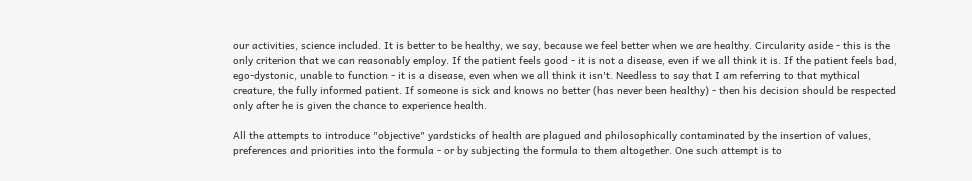our activities, science included. It is better to be healthy, we say, because we feel better when we are healthy. Circularity aside - this is the only criterion that we can reasonably employ. If the patient feels good - it is not a disease, even if we all think it is. If the patient feels bad, ego-dystonic, unable to function - it is a disease, even when we all think it isn't. Needless to say that I am referring to that mythical creature, the fully informed patient. If someone is sick and knows no better (has never been healthy) - then his decision should be respected only after he is given the chance to experience health.

All the attempts to introduce "objective" yardsticks of health are plagued and philosophically contaminated by the insertion of values, preferences and priorities into the formula - or by subjecting the formula to them altogether. One such attempt is to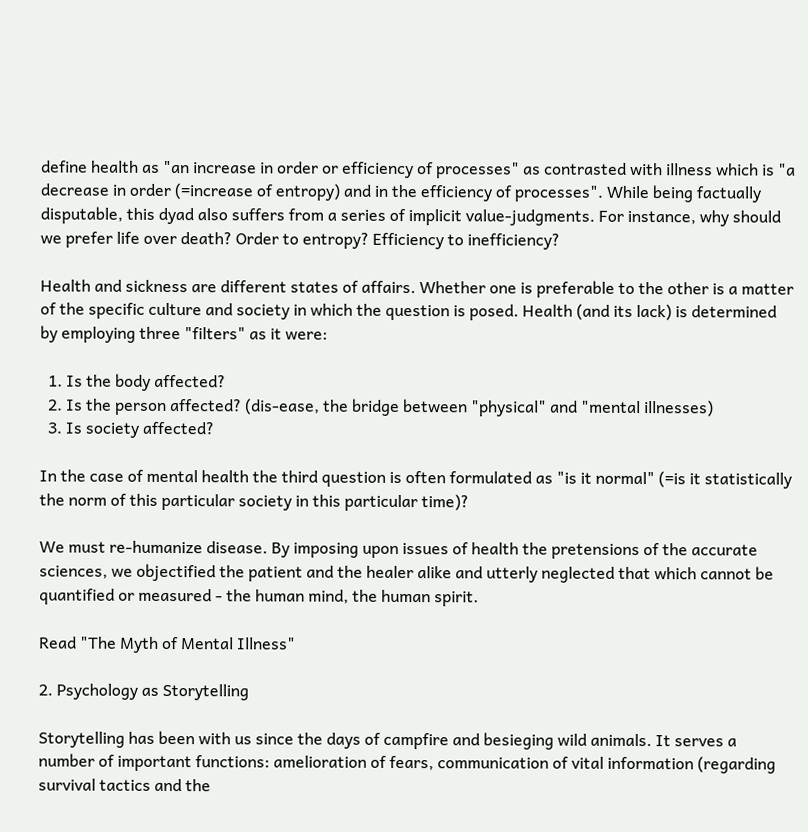define health as "an increase in order or efficiency of processes" as contrasted with illness which is "a decrease in order (=increase of entropy) and in the efficiency of processes". While being factually disputable, this dyad also suffers from a series of implicit value-judgments. For instance, why should we prefer life over death? Order to entropy? Efficiency to inefficiency?

Health and sickness are different states of affairs. Whether one is preferable to the other is a matter of the specific culture and society in which the question is posed. Health (and its lack) is determined by employing three "filters" as it were:

  1. Is the body affected?
  2. Is the person affected? (dis-ease, the bridge between "physical" and "mental illnesses)
  3. Is society affected?

In the case of mental health the third question is often formulated as "is it normal" (=is it statistically the norm of this particular society in this particular time)?

We must re-humanize disease. By imposing upon issues of health the pretensions of the accurate sciences, we objectified the patient and the healer alike and utterly neglected that which cannot be quantified or measured - the human mind, the human spirit.

Read "The Myth of Mental Illness"

2. Psychology as Storytelling

Storytelling has been with us since the days of campfire and besieging wild animals. It serves a number of important functions: amelioration of fears, communication of vital information (regarding survival tactics and the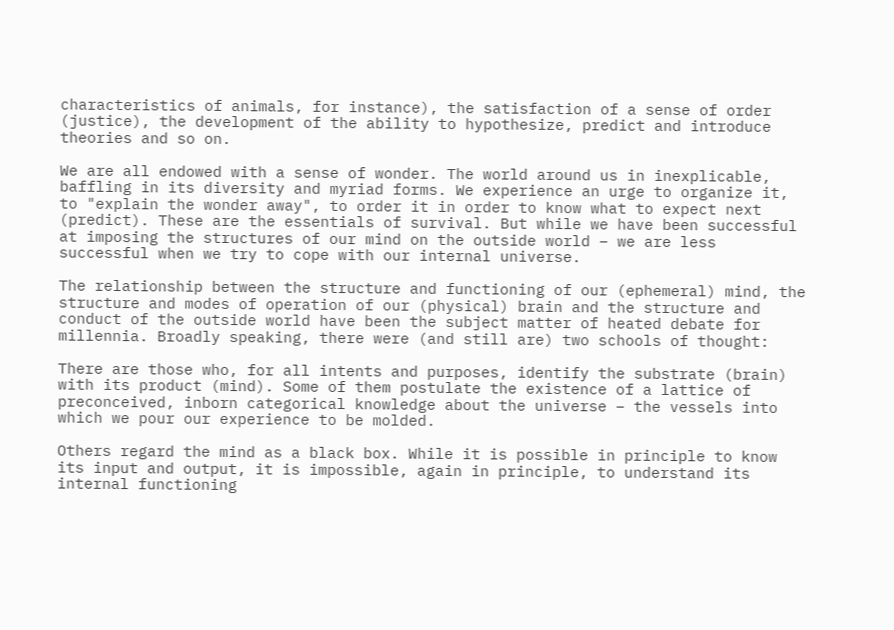characteristics of animals, for instance), the satisfaction of a sense of order (justice), the development of the ability to hypothesize, predict and introduce theories and so on.

We are all endowed with a sense of wonder. The world around us in inexplicable, baffling in its diversity and myriad forms. We experience an urge to organize it, to "explain the wonder away", to order it in order to know what to expect next (predict). These are the essentials of survival. But while we have been successful at imposing the structures of our mind on the outside world – we are less successful when we try to cope with our internal universe.

The relationship between the structure and functioning of our (ephemeral) mind, the structure and modes of operation of our (physical) brain and the structure and conduct of the outside world have been the subject matter of heated debate for millennia. Broadly speaking, there were (and still are) two schools of thought:

There are those who, for all intents and purposes, identify the substrate (brain) with its product (mind). Some of them postulate the existence of a lattice of preconceived, inborn categorical knowledge about the universe – the vessels into which we pour our experience to be molded.

Others regard the mind as a black box. While it is possible in principle to know its input and output, it is impossible, again in principle, to understand its internal functioning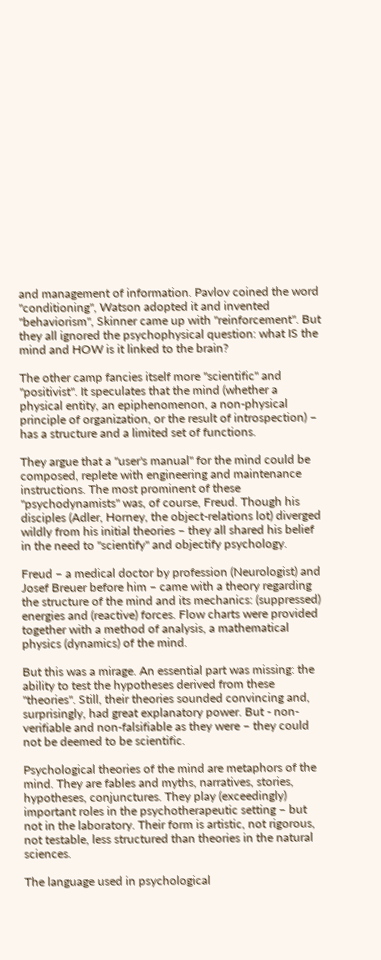and management of information. Pavlov coined the word "conditioning", Watson adopted it and invented "behaviorism", Skinner came up with "reinforcement". But they all ignored the psychophysical question: what IS the mind and HOW is it linked to the brain?

The other camp fancies itself more "scientific" and "positivist". It speculates that the mind (whether a physical entity, an epiphenomenon, a non-physical principle of organization, or the result of introspection) – has a structure and a limited set of functions.

They argue that a "user's manual" for the mind could be composed, replete with engineering and maintenance instructions. The most prominent of these "psychodynamists" was, of course, Freud. Though his disciples (Adler, Horney, the object-relations lot) diverged wildly from his initial theories – they all shared his belief in the need to "scientify" and objectify psychology.

Freud – a medical doctor by profession (Neurologist) and Josef Breuer before him – came with a theory regarding the structure of the mind and its mechanics: (suppressed) energies and (reactive) forces. Flow charts were provided together with a method of analysis, a mathematical physics (dynamics) of the mind.

But this was a mirage. An essential part was missing: the ability to test the hypotheses derived from these "theories". Still, their theories sounded convincing and, surprisingly, had great explanatory power. But - non-verifiable and non-falsifiable as they were – they could not be deemed to be scientific.

Psychological theories of the mind are metaphors of the mind. They are fables and myths, narratives, stories, hypotheses, conjunctures. They play (exceedingly) important roles in the psychotherapeutic setting – but not in the laboratory. Their form is artistic, not rigorous, not testable, less structured than theories in the natural sciences.

The language used in psychological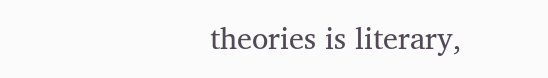theories is literary,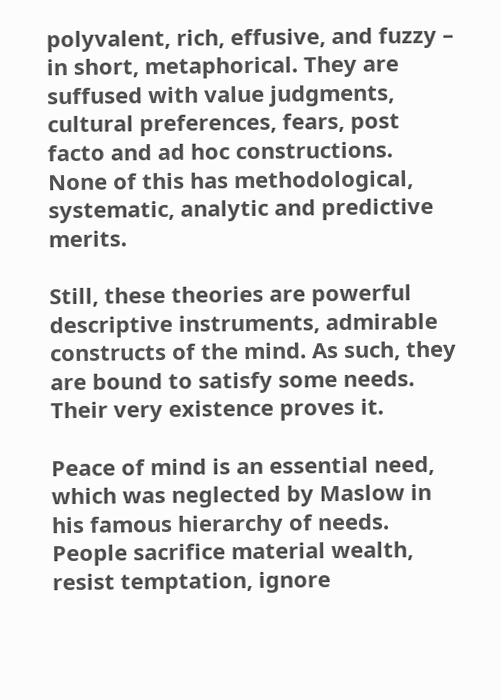polyvalent, rich, effusive, and fuzzy – in short, metaphorical. They are suffused with value judgments, cultural preferences, fears, post facto and ad hoc constructions. None of this has methodological, systematic, analytic and predictive merits.

Still, these theories are powerful descriptive instruments, admirable constructs of the mind. As such, they are bound to satisfy some needs. Their very existence proves it.

Peace of mind is an essential need, which was neglected by Maslow in his famous hierarchy of needs. People sacrifice material wealth, resist temptation, ignore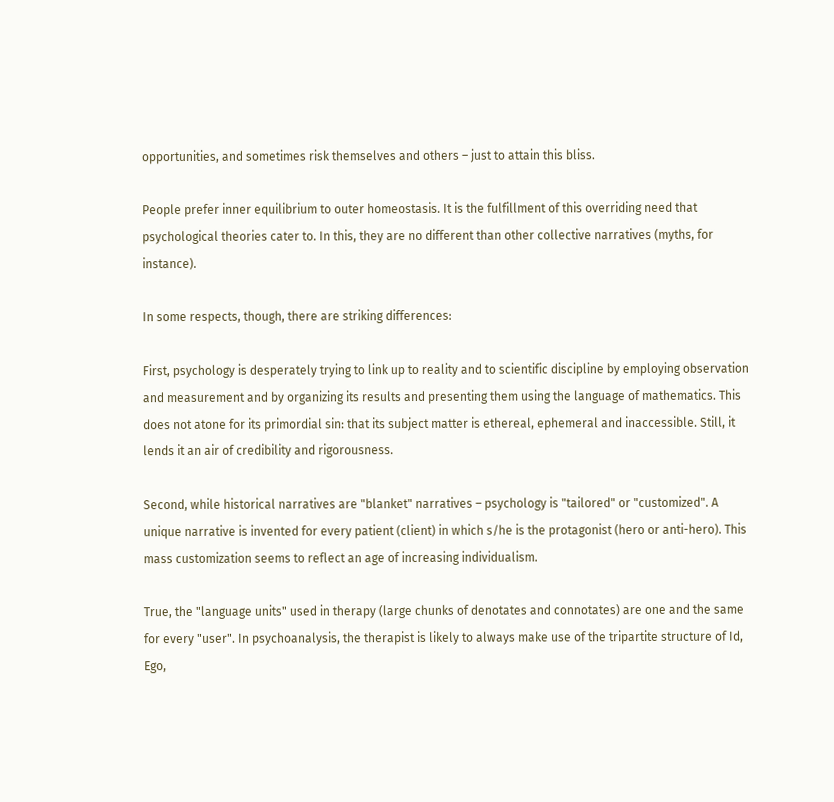opportunities, and sometimes risk themselves and others – just to attain this bliss.

People prefer inner equilibrium to outer homeostasis. It is the fulfillment of this overriding need that psychological theories cater to. In this, they are no different than other collective narratives (myths, for instance).

In some respects, though, there are striking differences:

First, psychology is desperately trying to link up to reality and to scientific discipline by employing observation and measurement and by organizing its results and presenting them using the language of mathematics. This does not atone for its primordial sin: that its subject matter is ethereal, ephemeral and inaccessible. Still, it lends it an air of credibility and rigorousness.

Second, while historical narratives are "blanket" narratives – psychology is "tailored" or "customized". A unique narrative is invented for every patient (client) in which s/he is the protagonist (hero or anti-hero). This mass customization seems to reflect an age of increasing individualism.

True, the "language units" used in therapy (large chunks of denotates and connotates) are one and the same for every "user". In psychoanalysis, the therapist is likely to always make use of the tripartite structure of Id, Ego,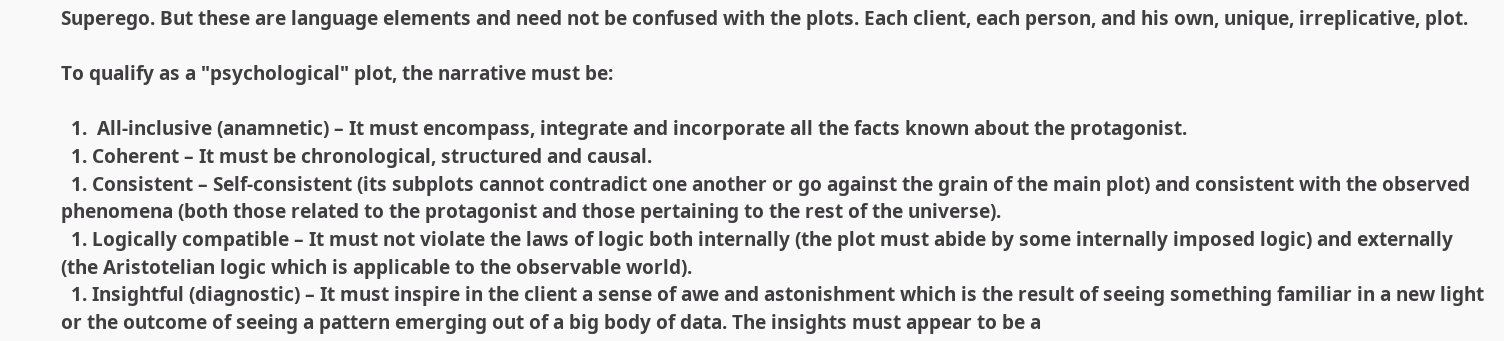Superego. But these are language elements and need not be confused with the plots. Each client, each person, and his own, unique, irreplicative, plot.

To qualify as a "psychological" plot, the narrative must be:

  1.  All-inclusive (anamnetic) – It must encompass, integrate and incorporate all the facts known about the protagonist.
  1. Coherent – It must be chronological, structured and causal.
  1. Consistent – Self-consistent (its subplots cannot contradict one another or go against the grain of the main plot) and consistent with the observed phenomena (both those related to the protagonist and those pertaining to the rest of the universe).
  1. Logically compatible – It must not violate the laws of logic both internally (the plot must abide by some internally imposed logic) and externally (the Aristotelian logic which is applicable to the observable world).
  1. Insightful (diagnostic) – It must inspire in the client a sense of awe and astonishment which is the result of seeing something familiar in a new light or the outcome of seeing a pattern emerging out of a big body of data. The insights must appear to be a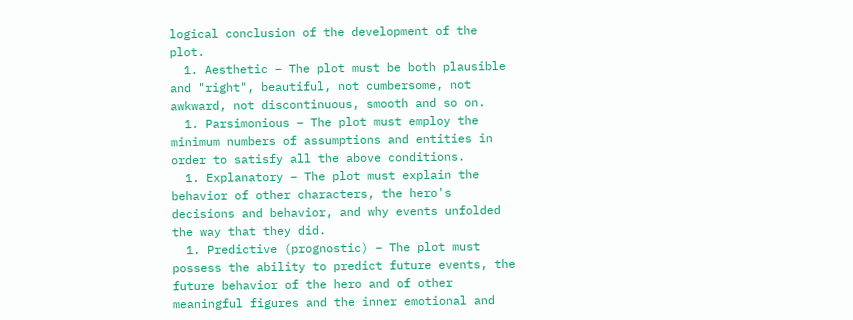logical conclusion of the development of the plot.
  1. Aesthetic – The plot must be both plausible and "right", beautiful, not cumbersome, not awkward, not discontinuous, smooth and so on.
  1. Parsimonious – The plot must employ the minimum numbers of assumptions and entities in order to satisfy all the above conditions.
  1. Explanatory – The plot must explain the behavior of other characters, the hero's decisions and behavior, and why events unfolded the way that they did.
  1. Predictive (prognostic) – The plot must possess the ability to predict future events, the future behavior of the hero and of other meaningful figures and the inner emotional and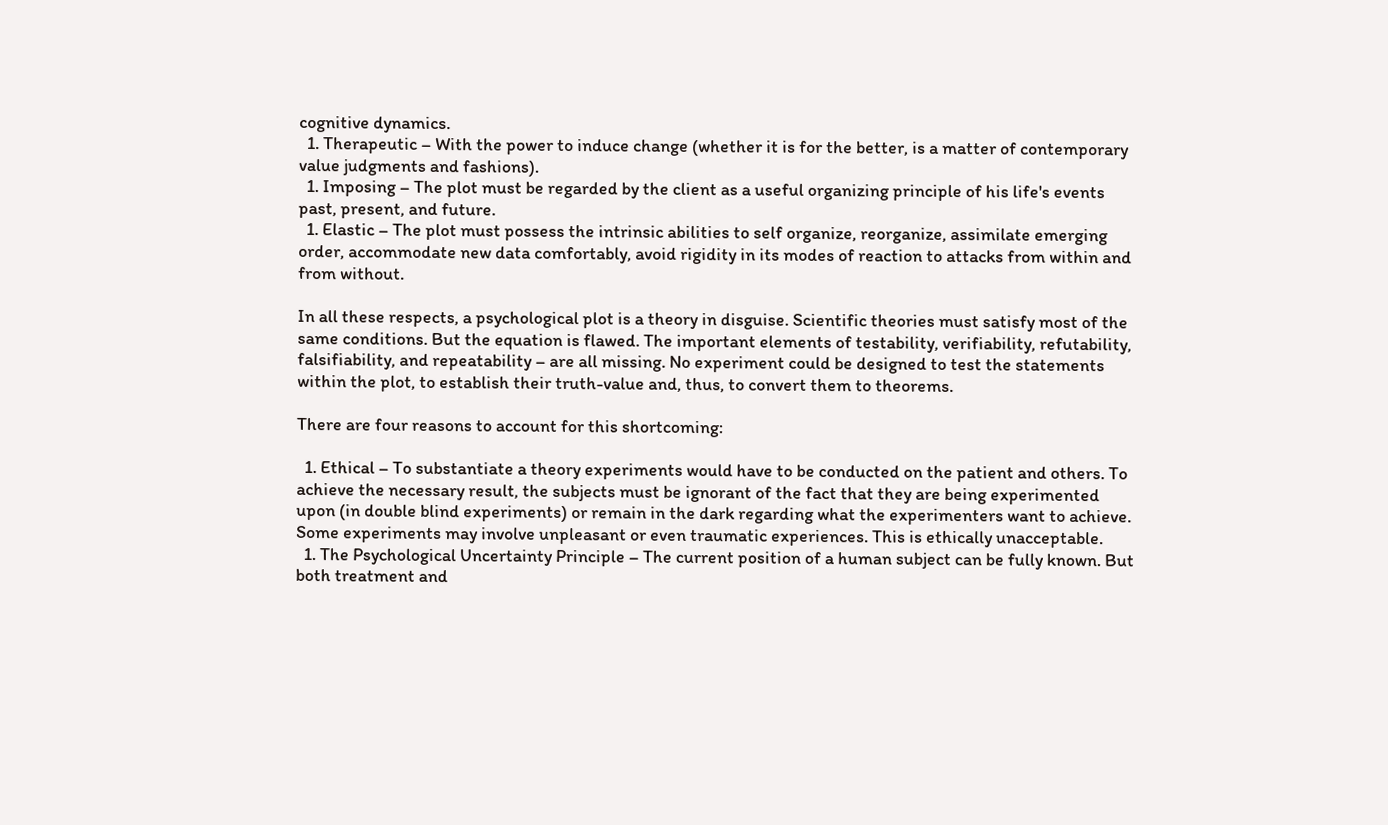cognitive dynamics.
  1. Therapeutic – With the power to induce change (whether it is for the better, is a matter of contemporary value judgments and fashions).
  1. Imposing – The plot must be regarded by the client as a useful organizing principle of his life's events past, present, and future.
  1. Elastic – The plot must possess the intrinsic abilities to self organize, reorganize, assimilate emerging order, accommodate new data comfortably, avoid rigidity in its modes of reaction to attacks from within and from without.

In all these respects, a psychological plot is a theory in disguise. Scientific theories must satisfy most of the same conditions. But the equation is flawed. The important elements of testability, verifiability, refutability, falsifiability, and repeatability – are all missing. No experiment could be designed to test the statements within the plot, to establish their truth-value and, thus, to convert them to theorems.

There are four reasons to account for this shortcoming:

  1. Ethical – To substantiate a theory experiments would have to be conducted on the patient and others. To achieve the necessary result, the subjects must be ignorant of the fact that they are being experimented upon (in double blind experiments) or remain in the dark regarding what the experimenters want to achieve. Some experiments may involve unpleasant or even traumatic experiences. This is ethically unacceptable.
  1. The Psychological Uncertainty Principle – The current position of a human subject can be fully known. But both treatment and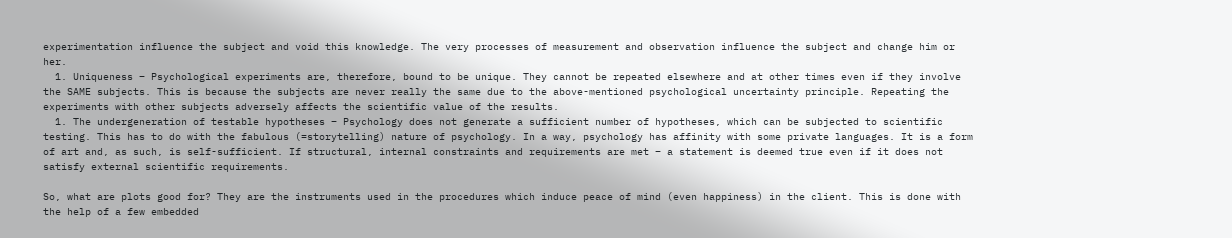experimentation influence the subject and void this knowledge. The very processes of measurement and observation influence the subject and change him or her.
  1. Uniqueness – Psychological experiments are, therefore, bound to be unique. They cannot be repeated elsewhere and at other times even if they involve the SAME subjects. This is because the subjects are never really the same due to the above-mentioned psychological uncertainty principle. Repeating the experiments with other subjects adversely affects the scientific value of the results.
  1. The undergeneration of testable hypotheses – Psychology does not generate a sufficient number of hypotheses, which can be subjected to scientific testing. This has to do with the fabulous (=storytelling) nature of psychology. In a way, psychology has affinity with some private languages. It is a form of art and, as such, is self-sufficient. If structural, internal constraints and requirements are met – a statement is deemed true even if it does not satisfy external scientific requirements.

So, what are plots good for? They are the instruments used in the procedures which induce peace of mind (even happiness) in the client. This is done with the help of a few embedded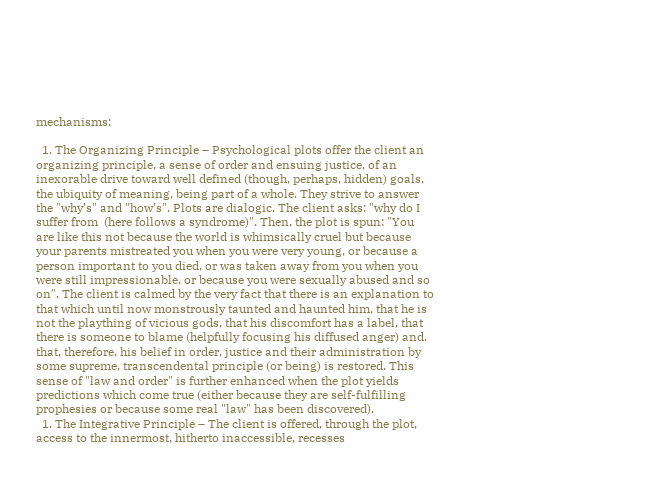mechanisms:

  1. The Organizing Principle – Psychological plots offer the client an organizing principle, a sense of order and ensuing justice, of an inexorable drive toward well defined (though, perhaps, hidden) goals, the ubiquity of meaning, being part of a whole. They strive to answer the "why’s" and "how’s". Plots are dialogic. The client asks: "why do I suffer from  (here follows a syndrome)". Then, the plot is spun: "You are like this not because the world is whimsically cruel but because your parents mistreated you when you were very young, or because a person important to you died, or was taken away from you when you were still impressionable, or because you were sexually abused and so on". The client is calmed by the very fact that there is an explanation to that which until now monstrously taunted and haunted him, that he is not the plaything of vicious gods, that his discomfort has a label, that there is someone to blame (helpfully focusing his diffused anger) and, that, therefore, his belief in order, justice and their administration by some supreme, transcendental principle (or being) is restored. This sense of "law and order" is further enhanced when the plot yields predictions which come true (either because they are self-fulfilling prophesies or because some real "law" has been discovered).
  1. The Integrative Principle – The client is offered, through the plot, access to the innermost, hitherto inaccessible, recesses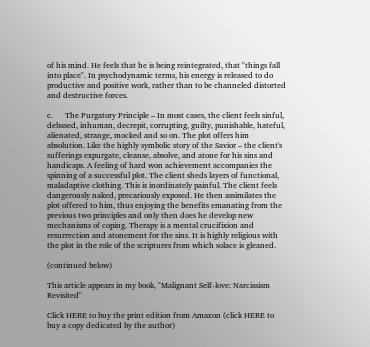of his mind. He feels that he is being reintegrated, that "things fall into place". In psychodynamic terms, his energy is released to do productive and positive work, rather than to be channeled distorted and destructive forces.

c.      The Purgatory Principle – In most cases, the client feels sinful, debased, inhuman, decrepit, corrupting, guilty, punishable, hateful, alienated, strange, mocked and so on. The plot offers him absolution. Like the highly symbolic story of the Savior – the client's sufferings expurgate, cleanse, absolve, and atone for his sins and handicaps. A feeling of hard won achievement accompanies the spinning of a successful plot. The client sheds layers of functional, maladaptive clothing. This is inordinately painful. The client feels dangerously naked, precariously exposed. He then assimilates the plot offered to him, thus enjoying the benefits emanating from the previous two principles and only then does he develop new mechanisms of coping. Therapy is a mental crucifixion and resurrection and atonement for the sins. It is highly religious with the plot in the role of the scriptures from which solace is gleaned.

(continued below)

This article appears in my book, "Malignant Self-love: Narcissism Revisited"

Click HERE to buy the print edition from Amazon (click HERE to buy a copy dedicated by the author)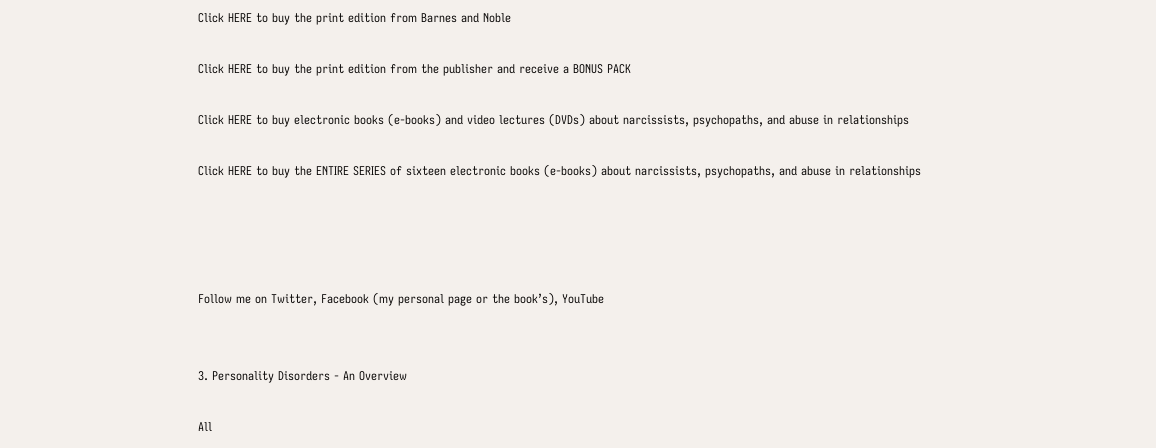Click HERE to buy the print edition from Barnes and Noble

Click HERE to buy the print edition from the publisher and receive a BONUS PACK

Click HERE to buy electronic books (e-books) and video lectures (DVDs) about narcissists, psychopaths, and abuse in relationships

Click HERE to buy the ENTIRE SERIES of sixteen electronic books (e-books) about narcissists, psychopaths, and abuse in relationships




Follow me on Twitter, Facebook (my personal page or the book’s), YouTube


3. Personality Disorders - An Overview

All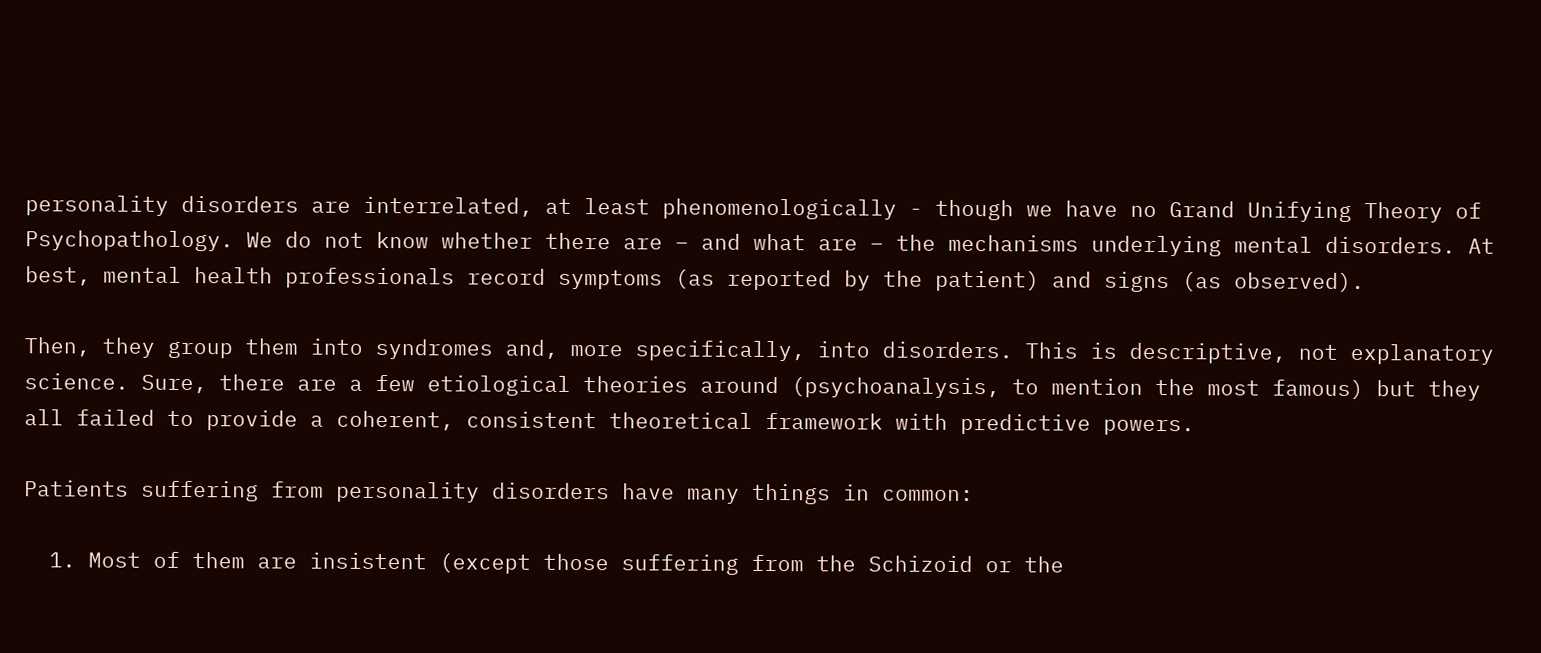personality disorders are interrelated, at least phenomenologically - though we have no Grand Unifying Theory of Psychopathology. We do not know whether there are – and what are – the mechanisms underlying mental disorders. At best, mental health professionals record symptoms (as reported by the patient) and signs (as observed).

Then, they group them into syndromes and, more specifically, into disorders. This is descriptive, not explanatory science. Sure, there are a few etiological theories around (psychoanalysis, to mention the most famous) but they all failed to provide a coherent, consistent theoretical framework with predictive powers.

Patients suffering from personality disorders have many things in common:

  1. Most of them are insistent (except those suffering from the Schizoid or the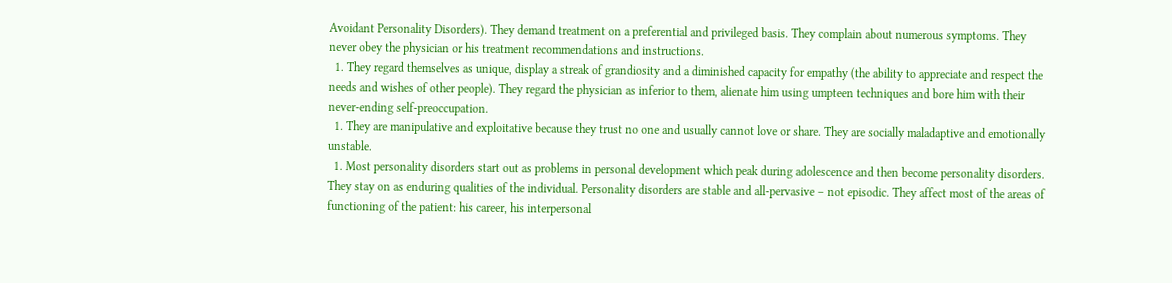Avoidant Personality Disorders). They demand treatment on a preferential and privileged basis. They complain about numerous symptoms. They never obey the physician or his treatment recommendations and instructions.
  1. They regard themselves as unique, display a streak of grandiosity and a diminished capacity for empathy (the ability to appreciate and respect the needs and wishes of other people). They regard the physician as inferior to them, alienate him using umpteen techniques and bore him with their never-ending self-preoccupation.
  1. They are manipulative and exploitative because they trust no one and usually cannot love or share. They are socially maladaptive and emotionally unstable.
  1. Most personality disorders start out as problems in personal development which peak during adolescence and then become personality disorders. They stay on as enduring qualities of the individual. Personality disorders are stable and all-pervasive – not episodic. They affect most of the areas of functioning of the patient: his career, his interpersonal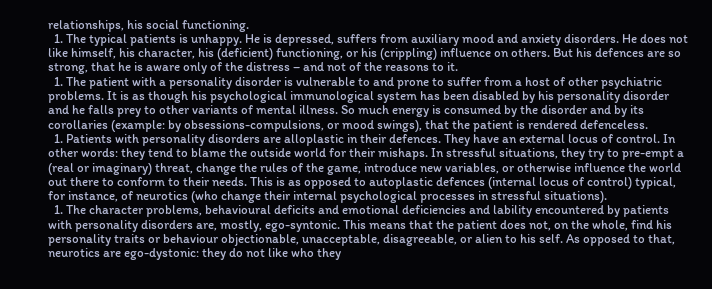relationships, his social functioning.
  1. The typical patients is unhappy. He is depressed, suffers from auxiliary mood and anxiety disorders. He does not like himself, his character, his (deficient) functioning, or his (crippling) influence on others. But his defences are so strong, that he is aware only of the distress – and not of the reasons to it.
  1. The patient with a personality disorder is vulnerable to and prone to suffer from a host of other psychiatric problems. It is as though his psychological immunological system has been disabled by his personality disorder and he falls prey to other variants of mental illness. So much energy is consumed by the disorder and by its corollaries (example: by obsessions-compulsions, or mood swings), that the patient is rendered defenceless.
  1. Patients with personality disorders are alloplastic in their defences. They have an external locus of control. In other words: they tend to blame the outside world for their mishaps. In stressful situations, they try to pre-empt a (real or imaginary) threat, change the rules of the game, introduce new variables, or otherwise influence the world out there to conform to their needs. This is as opposed to autoplastic defences (internal locus of control) typical, for instance, of neurotics (who change their internal psychological processes in stressful situations).
  1. The character problems, behavioural deficits and emotional deficiencies and lability encountered by patients with personality disorders are, mostly, ego-syntonic. This means that the patient does not, on the whole, find his personality traits or behaviour objectionable, unacceptable, disagreeable, or alien to his self. As opposed to that, neurotics are ego-dystonic: they do not like who they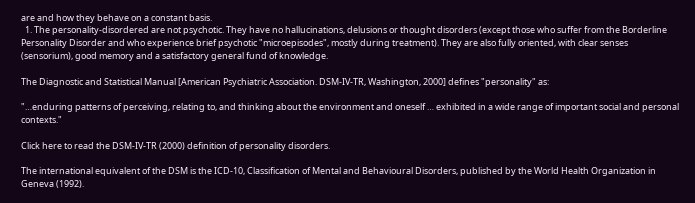are and how they behave on a constant basis.
  1. The personality-disordered are not psychotic. They have no hallucinations, delusions or thought disorders (except those who suffer from the Borderline Personality Disorder and who experience brief psychotic "microepisodes", mostly during treatment). They are also fully oriented, with clear senses (sensorium), good memory and a satisfactory general fund of knowledge.

The Diagnostic and Statistical Manual [American Psychiatric Association. DSM-IV-TR, Washington, 2000] defines "personality" as:

"…enduring patterns of perceiving, relating to, and thinking about the environment and oneself … exhibited in a wide range of important social and personal contexts."

Click here to read the DSM-IV-TR (2000) definition of personality disorders.

The international equivalent of the DSM is the ICD-10, Classification of Mental and Behavioural Disorders, published by the World Health Organization in Geneva (1992).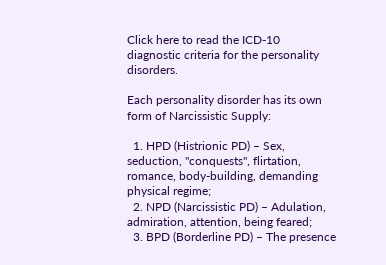Click here to read the ICD-10 diagnostic criteria for the personality disorders.

Each personality disorder has its own form of Narcissistic Supply:

  1. HPD (Histrionic PD) – Sex, seduction, "conquests", flirtation, romance, body-building, demanding physical regime;
  2. NPD (Narcissistic PD) – Adulation, admiration, attention, being feared;
  3. BPD (Borderline PD) – The presence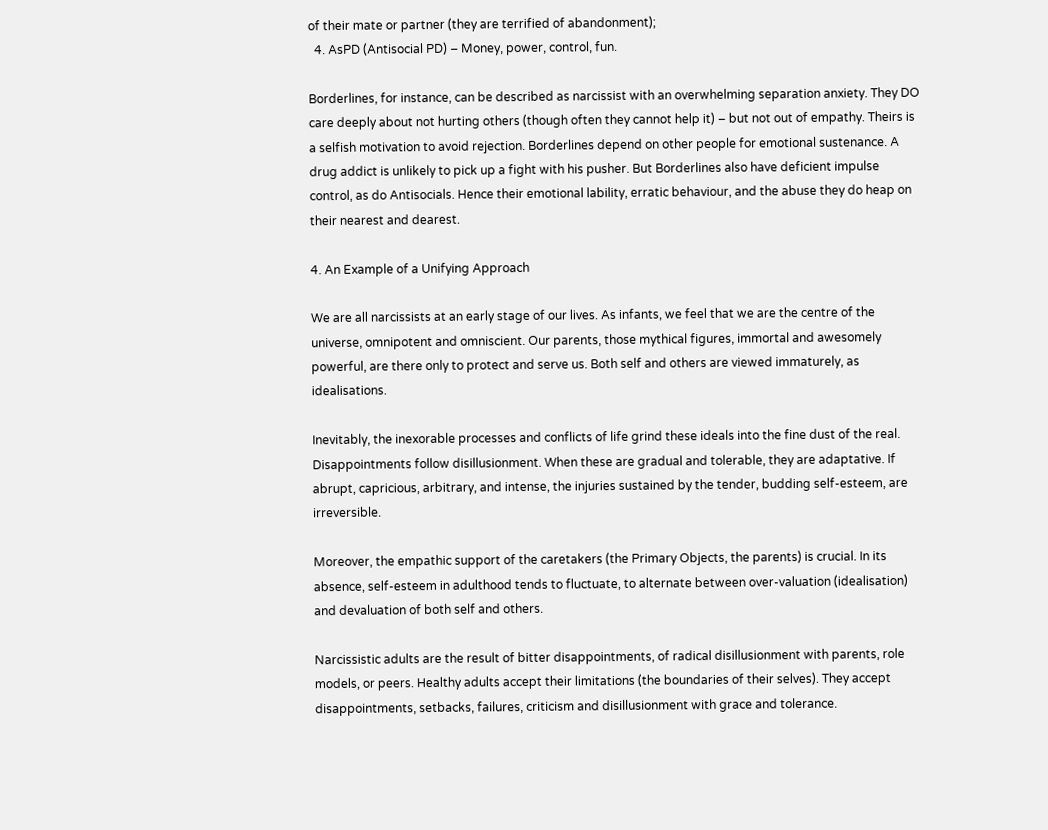of their mate or partner (they are terrified of abandonment);
  4. AsPD (Antisocial PD) – Money, power, control, fun.

Borderlines, for instance, can be described as narcissist with an overwhelming separation anxiety. They DO care deeply about not hurting others (though often they cannot help it) – but not out of empathy. Theirs is a selfish motivation to avoid rejection. Borderlines depend on other people for emotional sustenance. A drug addict is unlikely to pick up a fight with his pusher. But Borderlines also have deficient impulse control, as do Antisocials. Hence their emotional lability, erratic behaviour, and the abuse they do heap on their nearest and dearest.

4. An Example of a Unifying Approach

We are all narcissists at an early stage of our lives. As infants, we feel that we are the centre of the universe, omnipotent and omniscient. Our parents, those mythical figures, immortal and awesomely powerful, are there only to protect and serve us. Both self and others are viewed immaturely, as idealisations.

Inevitably, the inexorable processes and conflicts of life grind these ideals into the fine dust of the real. Disappointments follow disillusionment. When these are gradual and tolerable, they are adaptative. If abrupt, capricious, arbitrary, and intense, the injuries sustained by the tender, budding self-esteem, are irreversible.

Moreover, the empathic support of the caretakers (the Primary Objects, the parents) is crucial. In its absence, self-esteem in adulthood tends to fluctuate, to alternate between over-valuation (idealisation) and devaluation of both self and others.

Narcissistic adults are the result of bitter disappointments, of radical disillusionment with parents, role models, or peers. Healthy adults accept their limitations (the boundaries of their selves). They accept disappointments, setbacks, failures, criticism and disillusionment with grace and tolerance.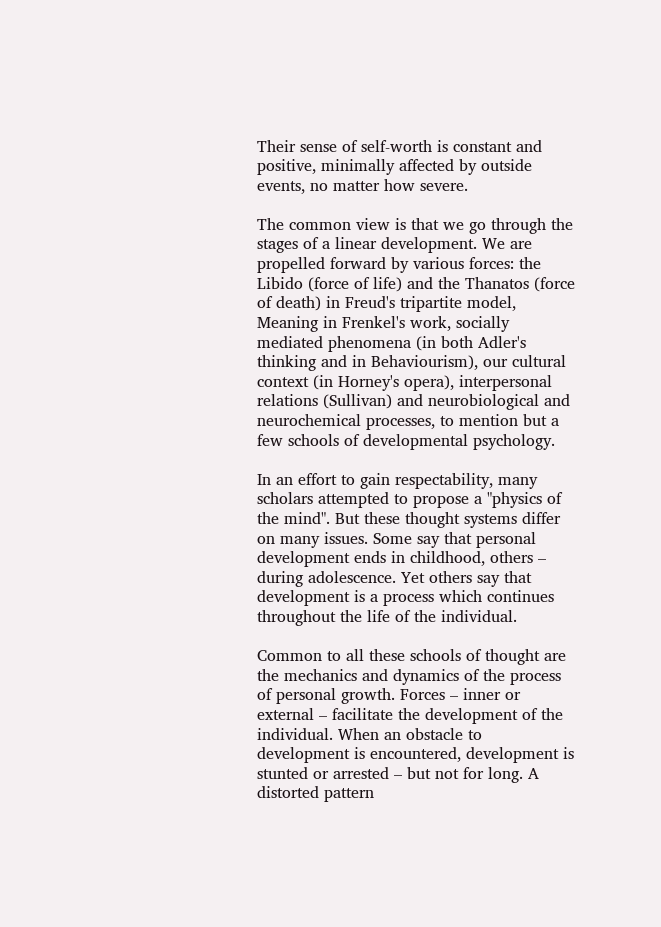Their sense of self-worth is constant and positive, minimally affected by outside events, no matter how severe.

The common view is that we go through the stages of a linear development. We are propelled forward by various forces: the Libido (force of life) and the Thanatos (force of death) in Freud's tripartite model, Meaning in Frenkel's work, socially mediated phenomena (in both Adler's thinking and in Behaviourism), our cultural context (in Horney's opera), interpersonal relations (Sullivan) and neurobiological and neurochemical processes, to mention but a few schools of developmental psychology.

In an effort to gain respectability, many scholars attempted to propose a "physics of the mind". But these thought systems differ on many issues. Some say that personal development ends in childhood, others – during adolescence. Yet others say that development is a process which continues throughout the life of the individual.

Common to all these schools of thought are the mechanics and dynamics of the process of personal growth. Forces – inner or external – facilitate the development of the individual. When an obstacle to development is encountered, development is stunted or arrested – but not for long. A distorted pattern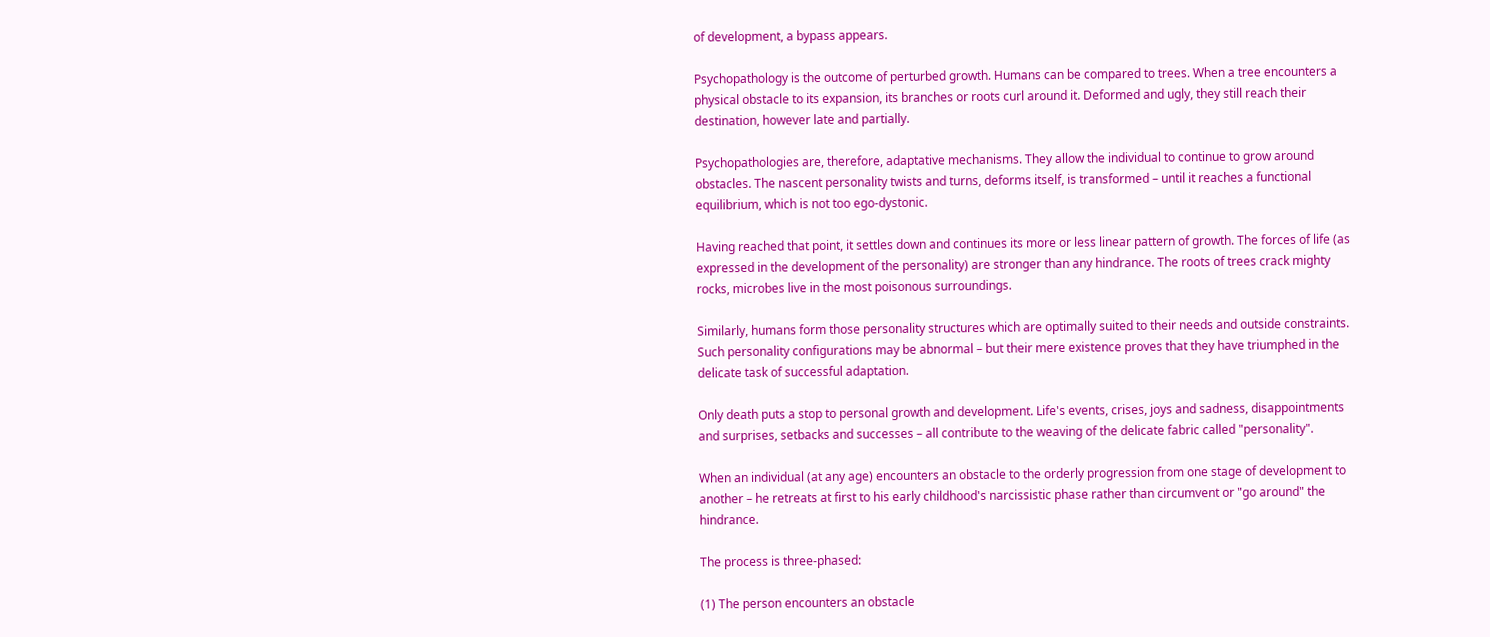of development, a bypass appears.

Psychopathology is the outcome of perturbed growth. Humans can be compared to trees. When a tree encounters a physical obstacle to its expansion, its branches or roots curl around it. Deformed and ugly, they still reach their destination, however late and partially.

Psychopathologies are, therefore, adaptative mechanisms. They allow the individual to continue to grow around obstacles. The nascent personality twists and turns, deforms itself, is transformed – until it reaches a functional equilibrium, which is not too ego-dystonic.

Having reached that point, it settles down and continues its more or less linear pattern of growth. The forces of life (as expressed in the development of the personality) are stronger than any hindrance. The roots of trees crack mighty rocks, microbes live in the most poisonous surroundings.

Similarly, humans form those personality structures which are optimally suited to their needs and outside constraints. Such personality configurations may be abnormal – but their mere existence proves that they have triumphed in the delicate task of successful adaptation.

Only death puts a stop to personal growth and development. Life's events, crises, joys and sadness, disappointments and surprises, setbacks and successes – all contribute to the weaving of the delicate fabric called "personality".

When an individual (at any age) encounters an obstacle to the orderly progression from one stage of development to another – he retreats at first to his early childhood's narcissistic phase rather than circumvent or "go around" the hindrance.

The process is three-phased:

(1) The person encounters an obstacle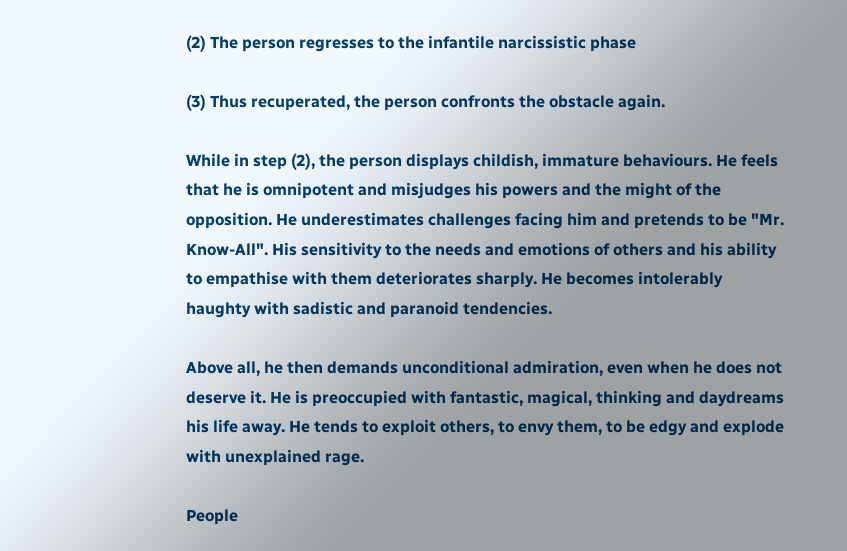(2) The person regresses to the infantile narcissistic phase

(3) Thus recuperated, the person confronts the obstacle again.

While in step (2), the person displays childish, immature behaviours. He feels that he is omnipotent and misjudges his powers and the might of the opposition. He underestimates challenges facing him and pretends to be "Mr. Know-All". His sensitivity to the needs and emotions of others and his ability to empathise with them deteriorates sharply. He becomes intolerably haughty with sadistic and paranoid tendencies.

Above all, he then demands unconditional admiration, even when he does not deserve it. He is preoccupied with fantastic, magical, thinking and daydreams his life away. He tends to exploit others, to envy them, to be edgy and explode with unexplained rage.

People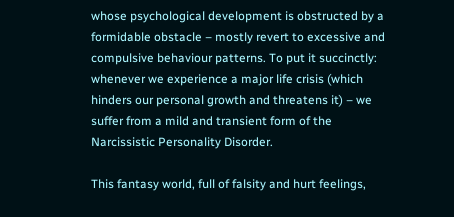whose psychological development is obstructed by a formidable obstacle – mostly revert to excessive and compulsive behaviour patterns. To put it succinctly: whenever we experience a major life crisis (which hinders our personal growth and threatens it) – we suffer from a mild and transient form of the Narcissistic Personality Disorder.

This fantasy world, full of falsity and hurt feelings,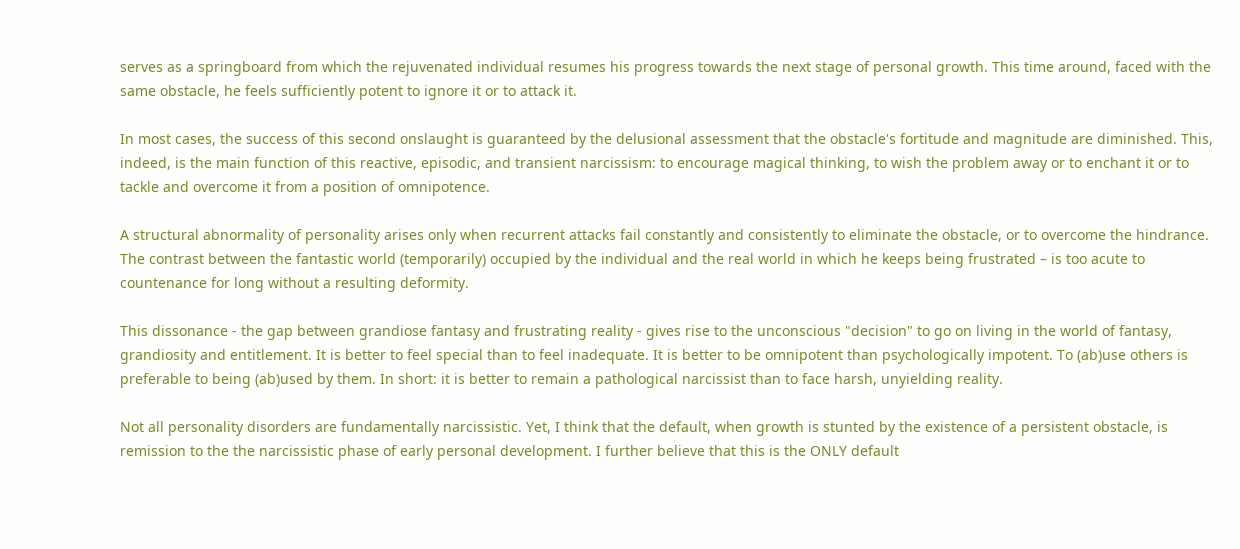serves as a springboard from which the rejuvenated individual resumes his progress towards the next stage of personal growth. This time around, faced with the same obstacle, he feels sufficiently potent to ignore it or to attack it.

In most cases, the success of this second onslaught is guaranteed by the delusional assessment that the obstacle's fortitude and magnitude are diminished. This, indeed, is the main function of this reactive, episodic, and transient narcissism: to encourage magical thinking, to wish the problem away or to enchant it or to tackle and overcome it from a position of omnipotence.

A structural abnormality of personality arises only when recurrent attacks fail constantly and consistently to eliminate the obstacle, or to overcome the hindrance. The contrast between the fantastic world (temporarily) occupied by the individual and the real world in which he keeps being frustrated – is too acute to countenance for long without a resulting deformity.

This dissonance - the gap between grandiose fantasy and frustrating reality - gives rise to the unconscious "decision" to go on living in the world of fantasy, grandiosity and entitlement. It is better to feel special than to feel inadequate. It is better to be omnipotent than psychologically impotent. To (ab)use others is preferable to being (ab)used by them. In short: it is better to remain a pathological narcissist than to face harsh, unyielding reality.

Not all personality disorders are fundamentally narcissistic. Yet, I think that the default, when growth is stunted by the existence of a persistent obstacle, is remission to the the narcissistic phase of early personal development. I further believe that this is the ONLY default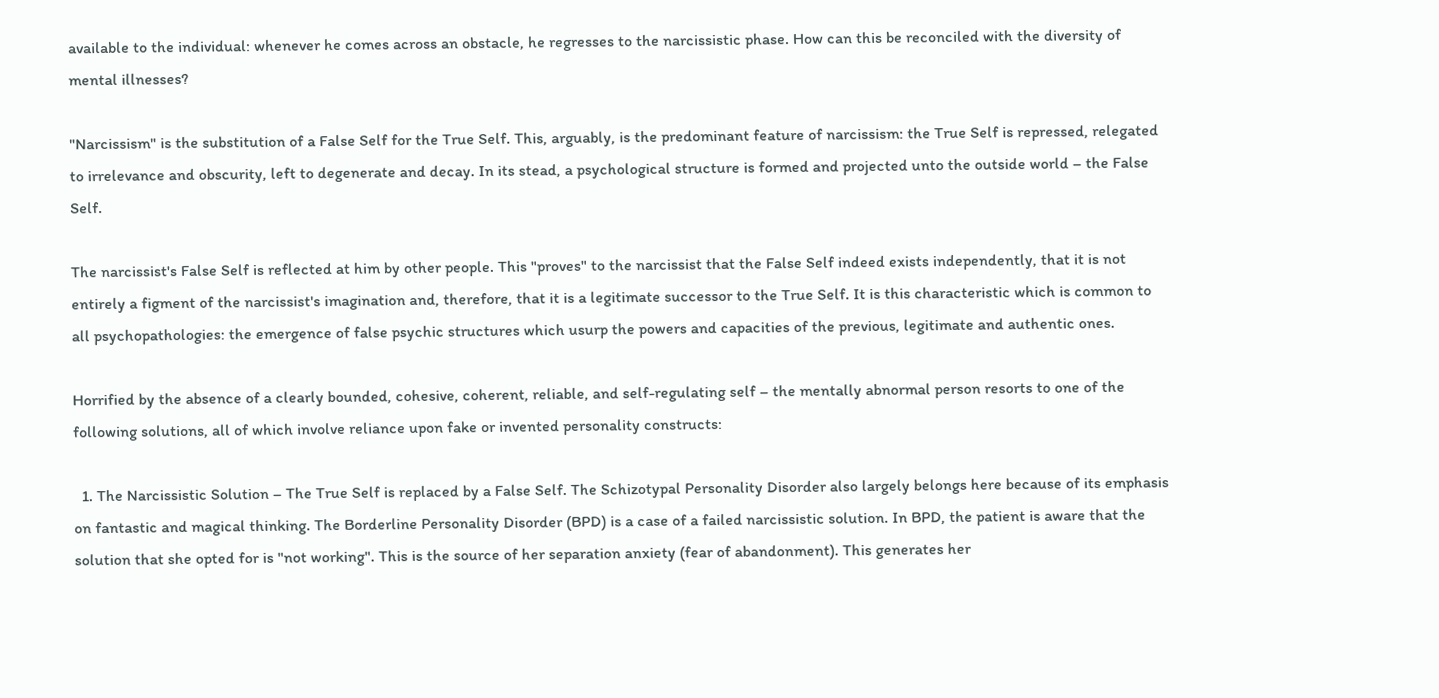available to the individual: whenever he comes across an obstacle, he regresses to the narcissistic phase. How can this be reconciled with the diversity of mental illnesses?

"Narcissism" is the substitution of a False Self for the True Self. This, arguably, is the predominant feature of narcissism: the True Self is repressed, relegated to irrelevance and obscurity, left to degenerate and decay. In its stead, a psychological structure is formed and projected unto the outside world – the False Self.

The narcissist's False Self is reflected at him by other people. This "proves" to the narcissist that the False Self indeed exists independently, that it is not entirely a figment of the narcissist's imagination and, therefore, that it is a legitimate successor to the True Self. It is this characteristic which is common to all psychopathologies: the emergence of false psychic structures which usurp the powers and capacities of the previous, legitimate and authentic ones.

Horrified by the absence of a clearly bounded, cohesive, coherent, reliable, and self-regulating self – the mentally abnormal person resorts to one of the following solutions, all of which involve reliance upon fake or invented personality constructs:

  1. The Narcissistic Solution – The True Self is replaced by a False Self. The Schizotypal Personality Disorder also largely belongs here because of its emphasis on fantastic and magical thinking. The Borderline Personality Disorder (BPD) is a case of a failed narcissistic solution. In BPD, the patient is aware that the solution that she opted for is "not working". This is the source of her separation anxiety (fear of abandonment). This generates her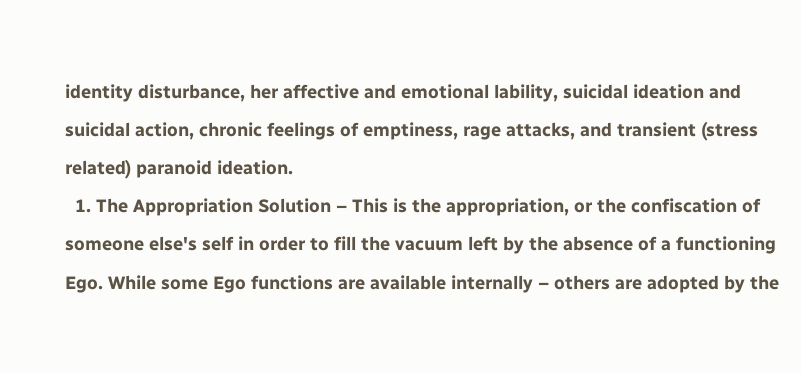identity disturbance, her affective and emotional lability, suicidal ideation and suicidal action, chronic feelings of emptiness, rage attacks, and transient (stress related) paranoid ideation.
  1. The Appropriation Solution – This is the appropriation, or the confiscation of someone else's self in order to fill the vacuum left by the absence of a functioning Ego. While some Ego functions are available internally – others are adopted by the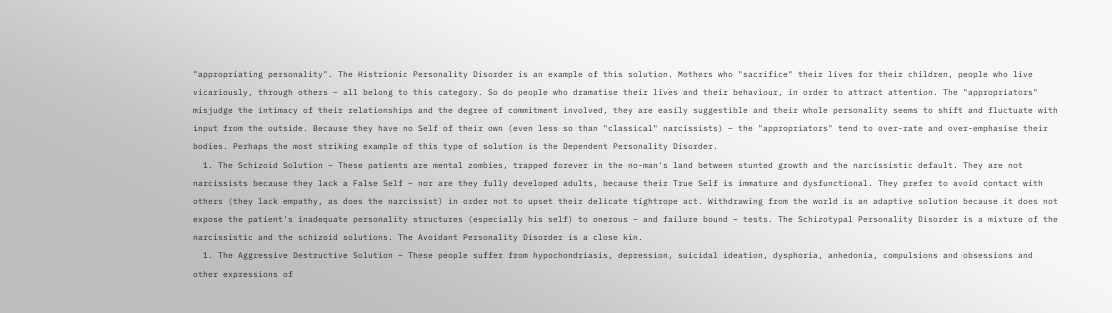"appropriating personality". The Histrionic Personality Disorder is an example of this solution. Mothers who "sacrifice" their lives for their children, people who live vicariously, through others – all belong to this category. So do people who dramatise their lives and their behaviour, in order to attract attention. The "appropriators" misjudge the intimacy of their relationships and the degree of commitment involved, they are easily suggestible and their whole personality seems to shift and fluctuate with input from the outside. Because they have no Self of their own (even less so than "classical" narcissists) – the "appropriators" tend to over-rate and over-emphasise their bodies. Perhaps the most striking example of this type of solution is the Dependent Personality Disorder.
  1. The Schizoid Solution – These patients are mental zombies, trapped forever in the no-man's land between stunted growth and the narcissistic default. They are not narcissists because they lack a False Self – nor are they fully developed adults, because their True Self is immature and dysfunctional. They prefer to avoid contact with others (they lack empathy, as does the narcissist) in order not to upset their delicate tightrope act. Withdrawing from the world is an adaptive solution because it does not expose the patient's inadequate personality structures (especially his self) to onerous – and failure bound – tests. The Schizotypal Personality Disorder is a mixture of the narcissistic and the schizoid solutions. The Avoidant Personality Disorder is a close kin.
  1. The Aggressive Destructive Solution – These people suffer from hypochondriasis, depression, suicidal ideation, dysphoria, anhedonia, compulsions and obsessions and other expressions of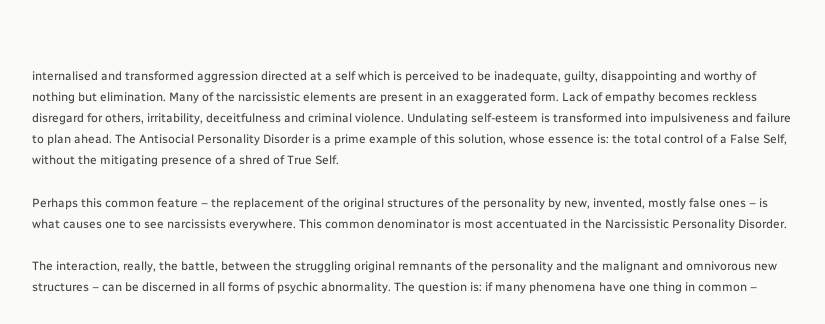internalised and transformed aggression directed at a self which is perceived to be inadequate, guilty, disappointing and worthy of nothing but elimination. Many of the narcissistic elements are present in an exaggerated form. Lack of empathy becomes reckless disregard for others, irritability, deceitfulness and criminal violence. Undulating self-esteem is transformed into impulsiveness and failure to plan ahead. The Antisocial Personality Disorder is a prime example of this solution, whose essence is: the total control of a False Self, without the mitigating presence of a shred of True Self.

Perhaps this common feature – the replacement of the original structures of the personality by new, invented, mostly false ones – is what causes one to see narcissists everywhere. This common denominator is most accentuated in the Narcissistic Personality Disorder.

The interaction, really, the battle, between the struggling original remnants of the personality and the malignant and omnivorous new structures – can be discerned in all forms of psychic abnormality. The question is: if many phenomena have one thing in common –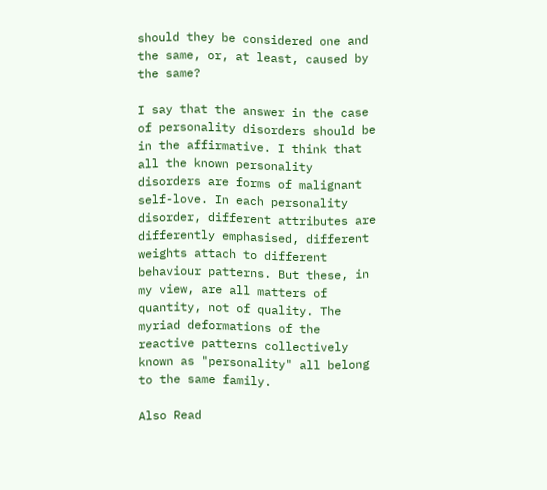should they be considered one and the same, or, at least, caused by the same?

I say that the answer in the case of personality disorders should be in the affirmative. I think that all the known personality disorders are forms of malignant self-love. In each personality disorder, different attributes are differently emphasised, different weights attach to different behaviour patterns. But these, in my view, are all matters of quantity, not of quality. The myriad deformations of the reactive patterns collectively known as "personality" all belong to the same family.

Also Read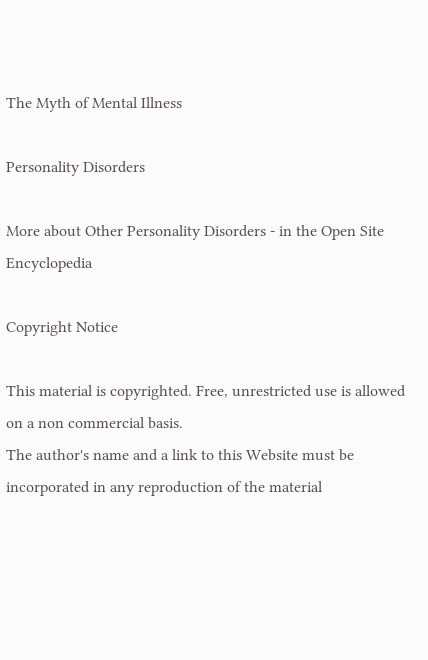The Myth of Mental Illness

Personality Disorders

More about Other Personality Disorders - in the Open Site Encyclopedia

Copyright Notice

This material is copyrighted. Free, unrestricted use is allowed on a non commercial basis.
The author's name and a link to this Website must be incorporated in any reproduction of the material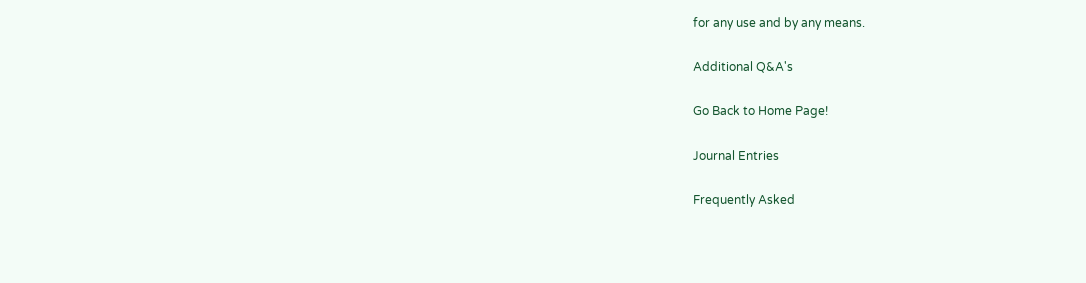for any use and by any means.

Additional Q&A's

Go Back to Home Page!

Journal Entries

Frequently Asked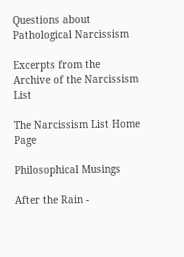Questions about Pathological Narcissism

Excerpts from the Archive of the Narcissism List

The Narcissism List Home Page

Philosophical Musings

After the Rain -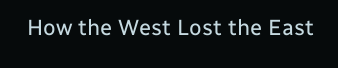How the West Lost the East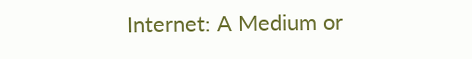Internet: A Medium or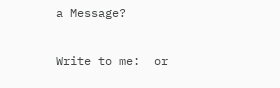a Message?

Write to me:  or